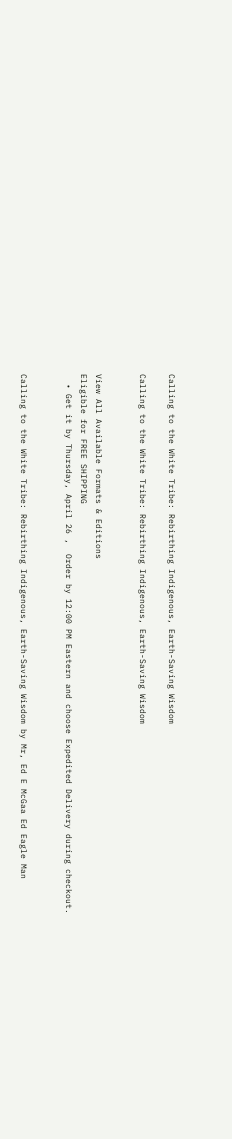Calling to the White Tribe: Rebirthing Indigenous, Earth-Saving Wisdom

Calling to the White Tribe: Rebirthing Indigenous, Earth-Saving Wisdom


View All Available Formats & Editions
Eligible for FREE SHIPPING
  • Get it by Thursday, April 26 ,  Order by 12:00 PM Eastern and choose Expedited Delivery during checkout.


Calling to the White Tribe: Rebirthing Indigenous, Earth-Saving Wisdom by Mr, Ed E McGaa Ed Eagle Man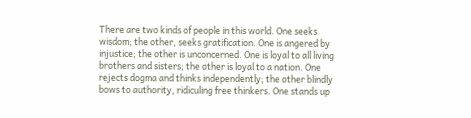There are two kinds of people in this world. One seeks wisdom; the other, seeks gratification. One is angered by injustice; the other is unconcerned. One is loyal to all living brothers and sisters; the other is loyal to a nation. One rejects dogma and thinks independently; the other blindly bows to authority, ridiculing free thinkers. One stands up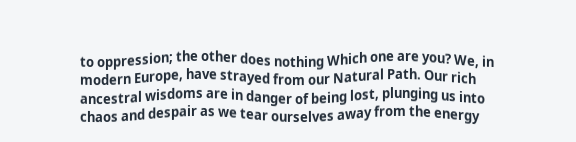to oppression; the other does nothing Which one are you? We, in modern Europe, have strayed from our Natural Path. Our rich ancestral wisdoms are in danger of being lost, plunging us into chaos and despair as we tear ourselves away from the energy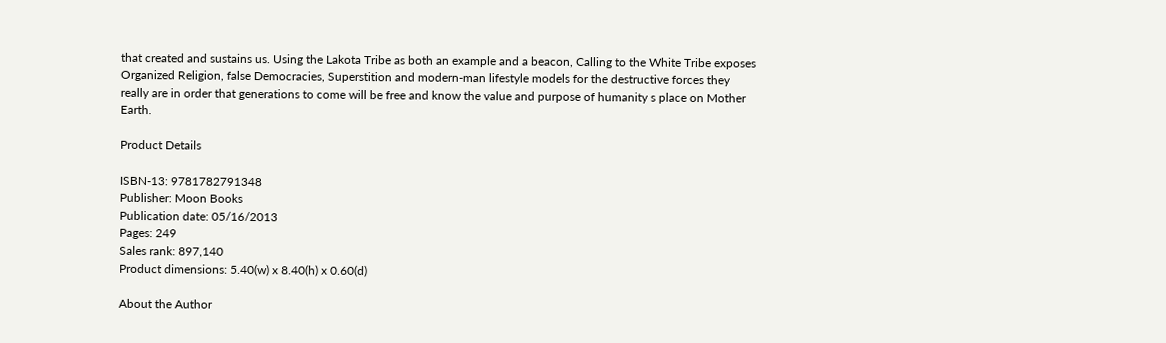that created and sustains us. Using the Lakota Tribe as both an example and a beacon, Calling to the White Tribe exposes Organized Religion, false Democracies, Superstition and modern-man lifestyle models for the destructive forces they really are in order that generations to come will be free and know the value and purpose of humanity s place on Mother Earth.

Product Details

ISBN-13: 9781782791348
Publisher: Moon Books
Publication date: 05/16/2013
Pages: 249
Sales rank: 897,140
Product dimensions: 5.40(w) x 8.40(h) x 0.60(d)

About the Author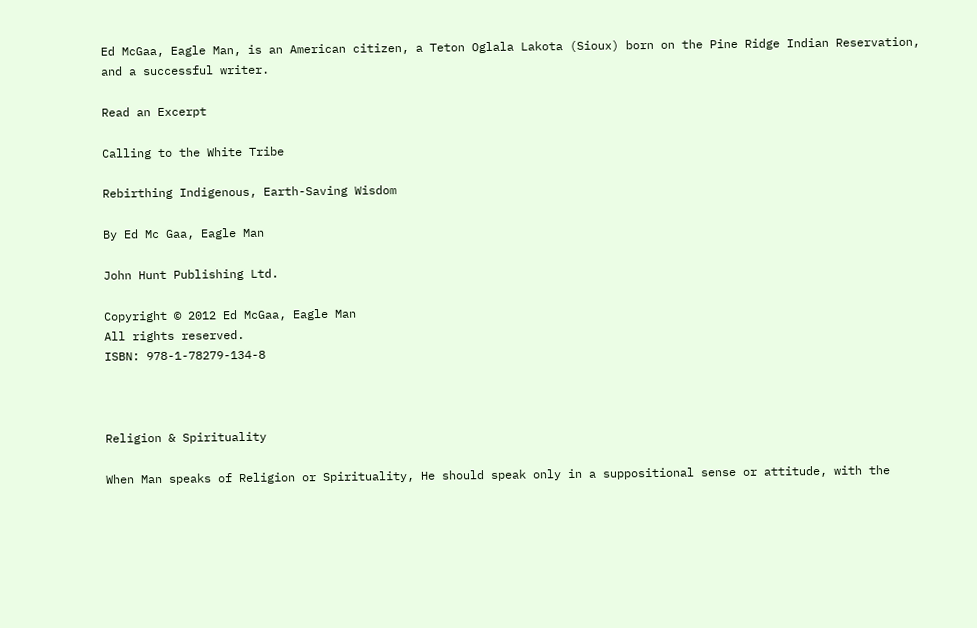Ed McGaa, Eagle Man, is an American citizen, a Teton Oglala Lakota (Sioux) born on the Pine Ridge Indian Reservation, and a successful writer.

Read an Excerpt

Calling to the White Tribe

Rebirthing Indigenous, Earth-Saving Wisdom

By Ed Mc Gaa, Eagle Man

John Hunt Publishing Ltd.

Copyright © 2012 Ed McGaa, Eagle Man
All rights reserved.
ISBN: 978-1-78279-134-8



Religion & Spirituality

When Man speaks of Religion or Spirituality, He should speak only in a suppositional sense or attitude, with the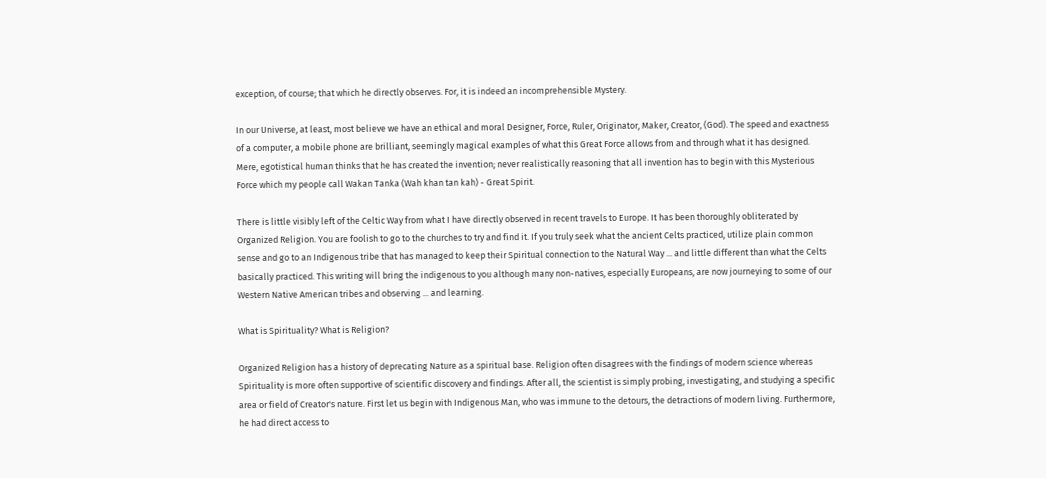exception, of course; that which he directly observes. For, it is indeed an incomprehensible Mystery.

In our Universe, at least, most believe we have an ethical and moral Designer, Force, Ruler, Originator, Maker, Creator, (God). The speed and exactness of a computer, a mobile phone are brilliant, seemingly magical examples of what this Great Force allows from and through what it has designed. Mere, egotistical human thinks that he has created the invention; never realistically reasoning that all invention has to begin with this Mysterious Force which my people call Wakan Tanka (Wah khan tan kah) - Great Spirit.

There is little visibly left of the Celtic Way from what I have directly observed in recent travels to Europe. It has been thoroughly obliterated by Organized Religion. You are foolish to go to the churches to try and find it. If you truly seek what the ancient Celts practiced, utilize plain common sense and go to an Indigenous tribe that has managed to keep their Spiritual connection to the Natural Way ... and little different than what the Celts basically practiced. This writing will bring the indigenous to you although many non-natives, especially Europeans, are now journeying to some of our Western Native American tribes and observing ... and learning.

What is Spirituality? What is Religion?

Organized Religion has a history of deprecating Nature as a spiritual base. Religion often disagrees with the findings of modern science whereas Spirituality is more often supportive of scientific discovery and findings. After all, the scientist is simply probing, investigating, and studying a specific area or field of Creator's nature. First let us begin with Indigenous Man, who was immune to the detours, the detractions of modern living. Furthermore, he had direct access to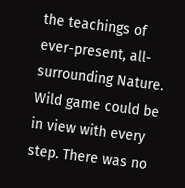the teachings of ever-present, all-surrounding Nature. Wild game could be in view with every step. There was no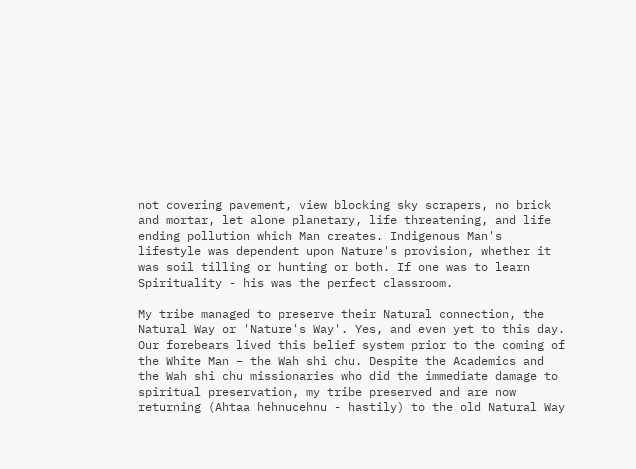not covering pavement, view blocking sky scrapers, no brick and mortar, let alone planetary, life threatening, and life ending pollution which Man creates. Indigenous Man's lifestyle was dependent upon Nature's provision, whether it was soil tilling or hunting or both. If one was to learn Spirituality - his was the perfect classroom.

My tribe managed to preserve their Natural connection, the Natural Way or 'Nature's Way'. Yes, and even yet to this day. Our forebears lived this belief system prior to the coming of the White Man – the Wah shi chu. Despite the Academics and the Wah shi chu missionaries who did the immediate damage to spiritual preservation, my tribe preserved and are now returning (Ahtaa hehnucehnu - hastily) to the old Natural Way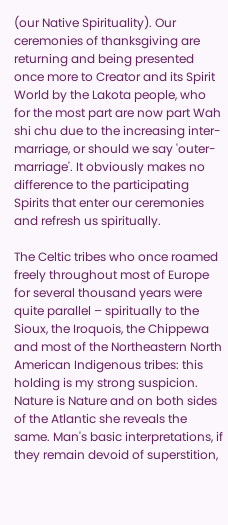(our Native Spirituality). Our ceremonies of thanksgiving are returning and being presented once more to Creator and its Spirit World by the Lakota people, who for the most part are now part Wah shi chu due to the increasing inter-marriage, or should we say 'outer-marriage'. It obviously makes no difference to the participating Spirits that enter our ceremonies and refresh us spiritually.

The Celtic tribes who once roamed freely throughout most of Europe for several thousand years were quite parallel – spiritually to the Sioux, the Iroquois, the Chippewa and most of the Northeastern North American Indigenous tribes: this holding is my strong suspicion. Nature is Nature and on both sides of the Atlantic she reveals the same. Man's basic interpretations, if they remain devoid of superstition,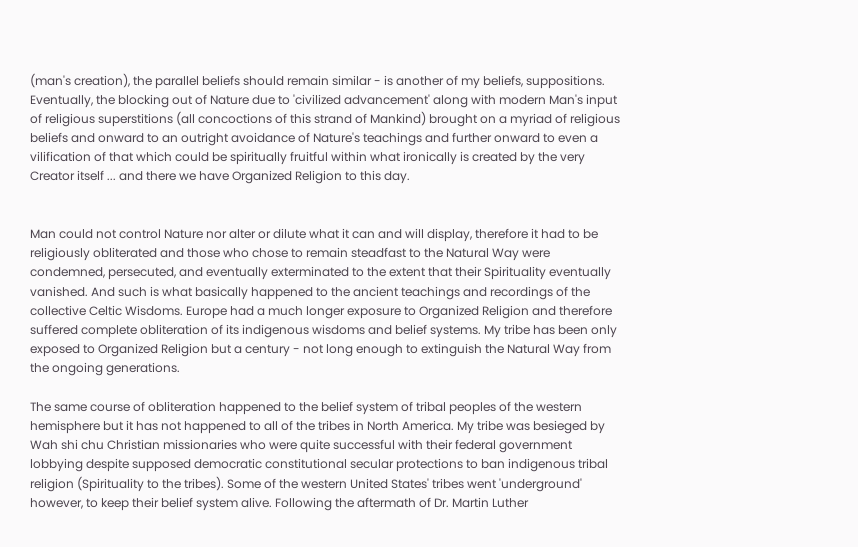(man's creation), the parallel beliefs should remain similar - is another of my beliefs, suppositions. Eventually, the blocking out of Nature due to 'civilized advancement' along with modern Man's input of religious superstitions (all concoctions of this strand of Mankind) brought on a myriad of religious beliefs and onward to an outright avoidance of Nature's teachings and further onward to even a vilification of that which could be spiritually fruitful within what ironically is created by the very Creator itself ... and there we have Organized Religion to this day.


Man could not control Nature nor alter or dilute what it can and will display, therefore it had to be religiously obliterated and those who chose to remain steadfast to the Natural Way were condemned, persecuted, and eventually exterminated to the extent that their Spirituality eventually vanished. And such is what basically happened to the ancient teachings and recordings of the collective Celtic Wisdoms. Europe had a much longer exposure to Organized Religion and therefore suffered complete obliteration of its indigenous wisdoms and belief systems. My tribe has been only exposed to Organized Religion but a century - not long enough to extinguish the Natural Way from the ongoing generations.

The same course of obliteration happened to the belief system of tribal peoples of the western hemisphere but it has not happened to all of the tribes in North America. My tribe was besieged by Wah shi chu Christian missionaries who were quite successful with their federal government lobbying despite supposed democratic constitutional secular protections to ban indigenous tribal religion (Spirituality to the tribes). Some of the western United States' tribes went 'underground' however, to keep their belief system alive. Following the aftermath of Dr. Martin Luther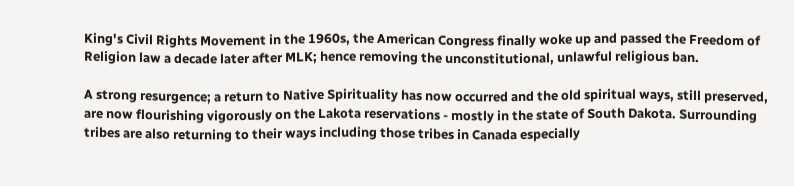King's Civil Rights Movement in the 1960s, the American Congress finally woke up and passed the Freedom of Religion law a decade later after MLK; hence removing the unconstitutional, unlawful religious ban.

A strong resurgence; a return to Native Spirituality has now occurred and the old spiritual ways, still preserved, are now flourishing vigorously on the Lakota reservations - mostly in the state of South Dakota. Surrounding tribes are also returning to their ways including those tribes in Canada especially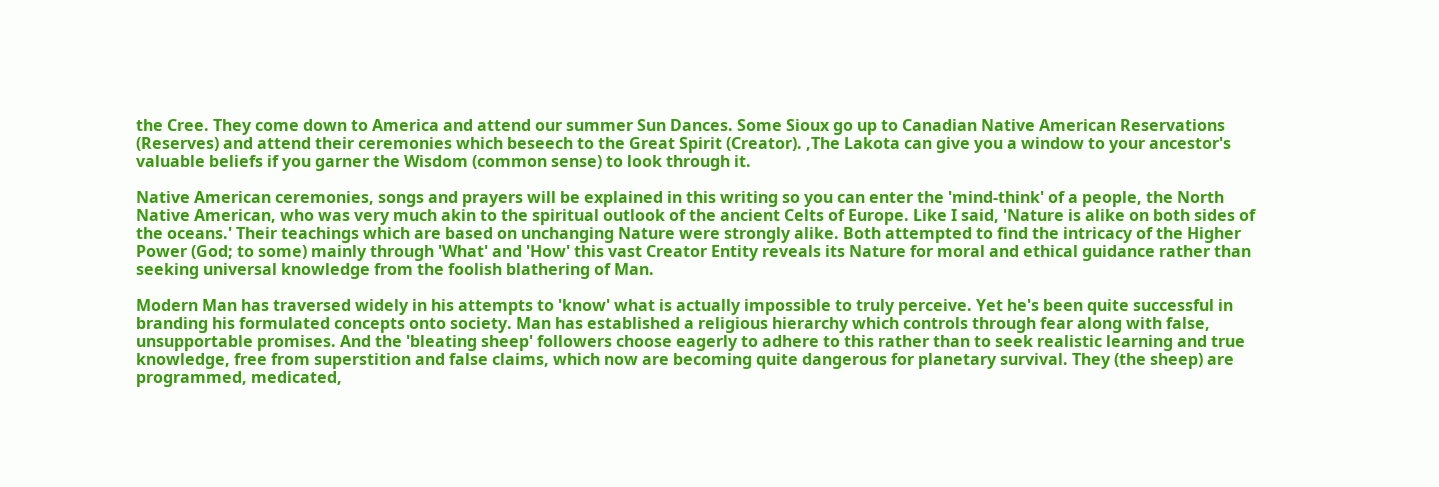the Cree. They come down to America and attend our summer Sun Dances. Some Sioux go up to Canadian Native American Reservations (Reserves) and attend their ceremonies which beseech to the Great Spirit (Creator). ,The Lakota can give you a window to your ancestor's valuable beliefs if you garner the Wisdom (common sense) to look through it.

Native American ceremonies, songs and prayers will be explained in this writing so you can enter the 'mind-think' of a people, the North Native American, who was very much akin to the spiritual outlook of the ancient Celts of Europe. Like I said, 'Nature is alike on both sides of the oceans.' Their teachings which are based on unchanging Nature were strongly alike. Both attempted to find the intricacy of the Higher Power (God; to some) mainly through 'What' and 'How' this vast Creator Entity reveals its Nature for moral and ethical guidance rather than seeking universal knowledge from the foolish blathering of Man.

Modern Man has traversed widely in his attempts to 'know' what is actually impossible to truly perceive. Yet he's been quite successful in branding his formulated concepts onto society. Man has established a religious hierarchy which controls through fear along with false, unsupportable promises. And the 'bleating sheep' followers choose eagerly to adhere to this rather than to seek realistic learning and true knowledge, free from superstition and false claims, which now are becoming quite dangerous for planetary survival. They (the sheep) are programmed, medicated,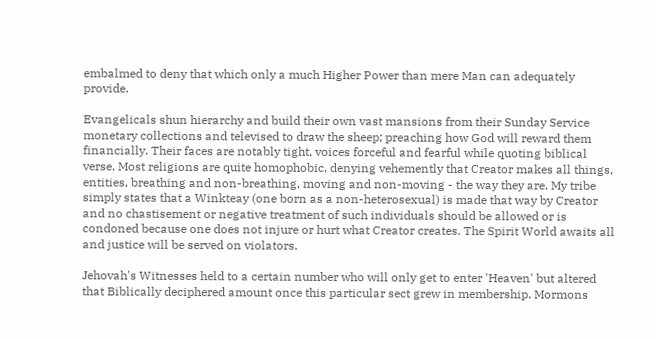embalmed to deny that which only a much Higher Power than mere Man can adequately provide.

Evangelicals shun hierarchy and build their own vast mansions from their Sunday Service monetary collections and televised to draw the sheep; preaching how God will reward them financially. Their faces are notably tight, voices forceful and fearful while quoting biblical verse. Most religions are quite homophobic, denying vehemently that Creator makes all things, entities, breathing and non-breathing, moving and non-moving - the way they are. My tribe simply states that a Winkteay (one born as a non-heterosexual) is made that way by Creator and no chastisement or negative treatment of such individuals should be allowed or is condoned because one does not injure or hurt what Creator creates. The Spirit World awaits all and justice will be served on violators.

Jehovah's Witnesses held to a certain number who will only get to enter 'Heaven' but altered that Biblically deciphered amount once this particular sect grew in membership. Mormons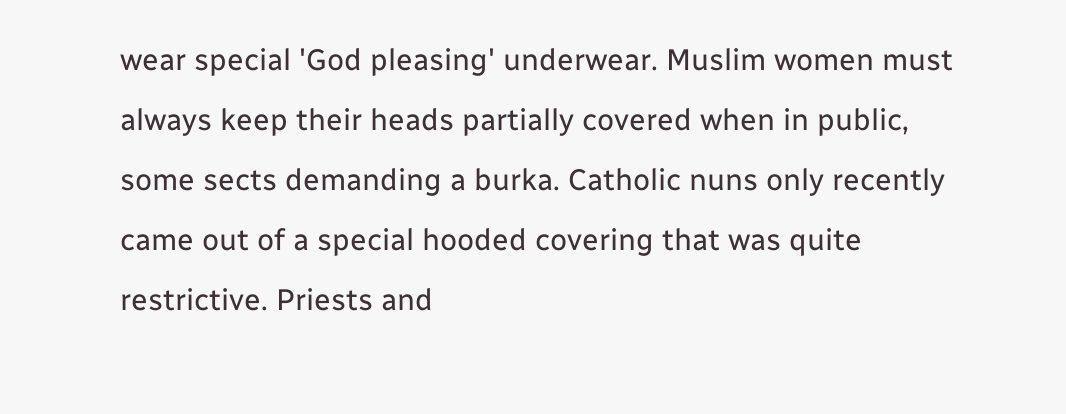wear special 'God pleasing' underwear. Muslim women must always keep their heads partially covered when in public, some sects demanding a burka. Catholic nuns only recently came out of a special hooded covering that was quite restrictive. Priests and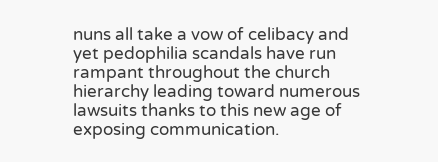nuns all take a vow of celibacy and yet pedophilia scandals have run rampant throughout the church hierarchy leading toward numerous lawsuits thanks to this new age of exposing communication.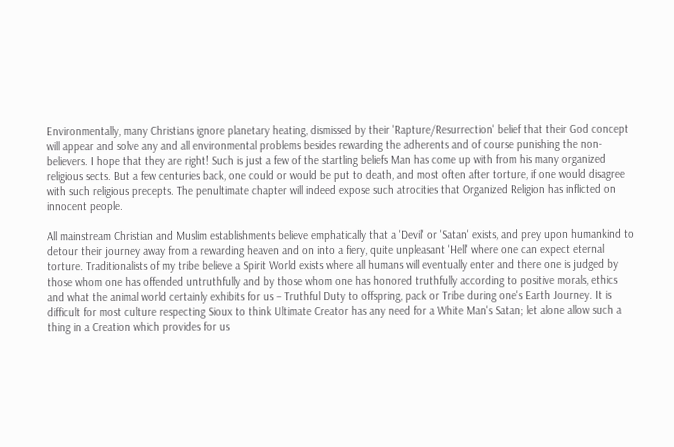Environmentally, many Christians ignore planetary heating, dismissed by their 'Rapture/Resurrection' belief that their God concept will appear and solve any and all environmental problems besides rewarding the adherents and of course punishing the non-believers. I hope that they are right! Such is just a few of the startling beliefs Man has come up with from his many organized religious sects. But a few centuries back, one could or would be put to death, and most often after torture, if one would disagree with such religious precepts. The penultimate chapter will indeed expose such atrocities that Organized Religion has inflicted on innocent people.

All mainstream Christian and Muslim establishments believe emphatically that a 'Devil' or 'Satan' exists, and prey upon humankind to detour their journey away from a rewarding heaven and on into a fiery, quite unpleasant 'Hell' where one can expect eternal torture. Traditionalists of my tribe believe a Spirit World exists where all humans will eventually enter and there one is judged by those whom one has offended untruthfully and by those whom one has honored truthfully according to positive morals, ethics and what the animal world certainly exhibits for us – Truthful Duty to offspring, pack or Tribe during one's Earth Journey. It is difficult for most culture respecting Sioux to think Ultimate Creator has any need for a White Man's Satan; let alone allow such a thing in a Creation which provides for us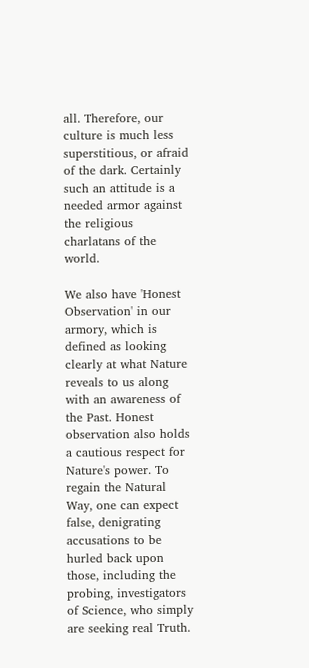all. Therefore, our culture is much less superstitious, or afraid of the dark. Certainly such an attitude is a needed armor against the religious charlatans of the world.

We also have 'Honest Observation' in our armory, which is defined as looking clearly at what Nature reveals to us along with an awareness of the Past. Honest observation also holds a cautious respect for Nature's power. To regain the Natural Way, one can expect false, denigrating accusations to be hurled back upon those, including the probing, investigators of Science, who simply are seeking real Truth.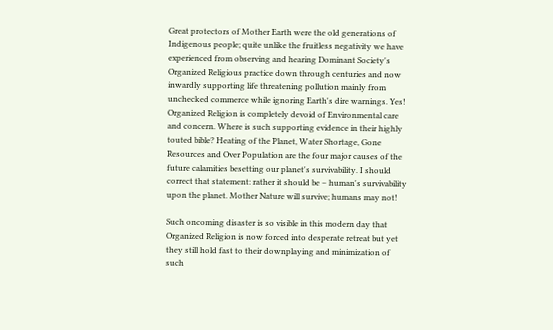Great protectors of Mother Earth were the old generations of Indigenous people; quite unlike the fruitless negativity we have experienced from observing and hearing Dominant Society's Organized Religious practice down through centuries and now inwardly supporting life threatening pollution mainly from unchecked commerce while ignoring Earth's dire warnings. Yes! Organized Religion is completely devoid of Environmental care and concern. Where is such supporting evidence in their highly touted bible? Heating of the Planet, Water Shortage, Gone Resources and Over Population are the four major causes of the future calamities besetting our planet's survivability. I should correct that statement: rather it should be – human's survivability upon the planet. Mother Nature will survive; humans may not!

Such oncoming disaster is so visible in this modern day that Organized Religion is now forced into desperate retreat but yet they still hold fast to their downplaying and minimization of such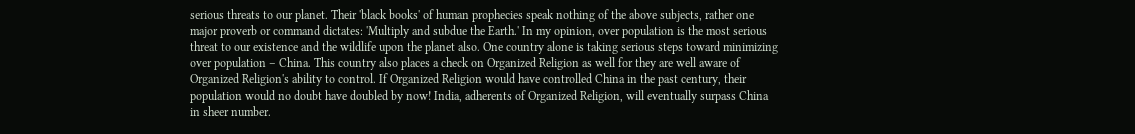serious threats to our planet. Their 'black books' of human prophecies speak nothing of the above subjects, rather one major proverb or command dictates: 'Multiply and subdue the Earth.' In my opinion, over population is the most serious threat to our existence and the wildlife upon the planet also. One country alone is taking serious steps toward minimizing over population – China. This country also places a check on Organized Religion as well for they are well aware of Organized Religion's ability to control. If Organized Religion would have controlled China in the past century, their population would no doubt have doubled by now! India, adherents of Organized Religion, will eventually surpass China in sheer number.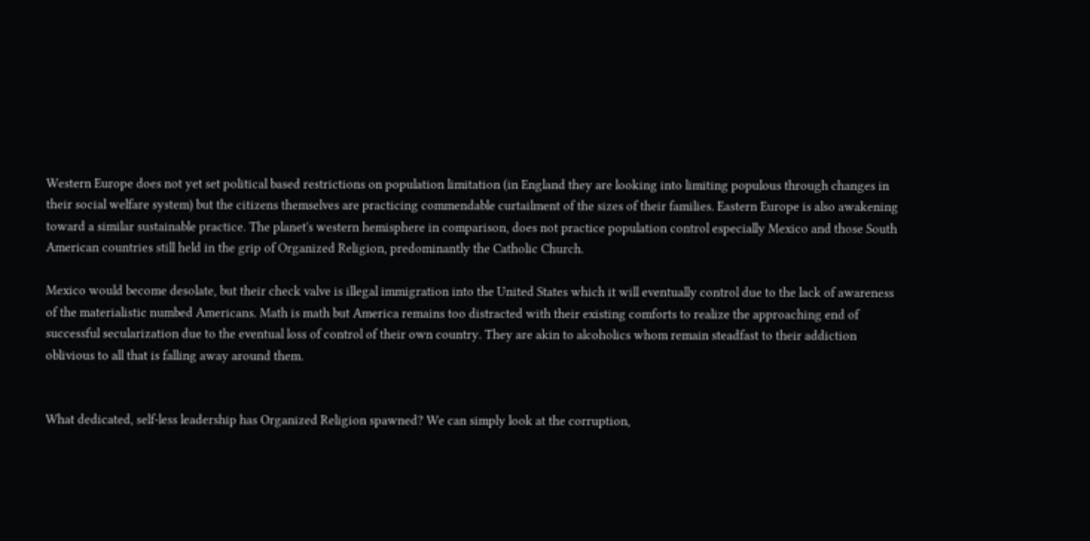Western Europe does not yet set political based restrictions on population limitation (in England they are looking into limiting populous through changes in their social welfare system) but the citizens themselves are practicing commendable curtailment of the sizes of their families. Eastern Europe is also awakening toward a similar sustainable practice. The planet's western hemisphere in comparison, does not practice population control especially Mexico and those South American countries still held in the grip of Organized Religion, predominantly the Catholic Church.

Mexico would become desolate, but their check valve is illegal immigration into the United States which it will eventually control due to the lack of awareness of the materialistic numbed Americans. Math is math but America remains too distracted with their existing comforts to realize the approaching end of successful secularization due to the eventual loss of control of their own country. They are akin to alcoholics whom remain steadfast to their addiction oblivious to all that is falling away around them.


What dedicated, self-less leadership has Organized Religion spawned? We can simply look at the corruption,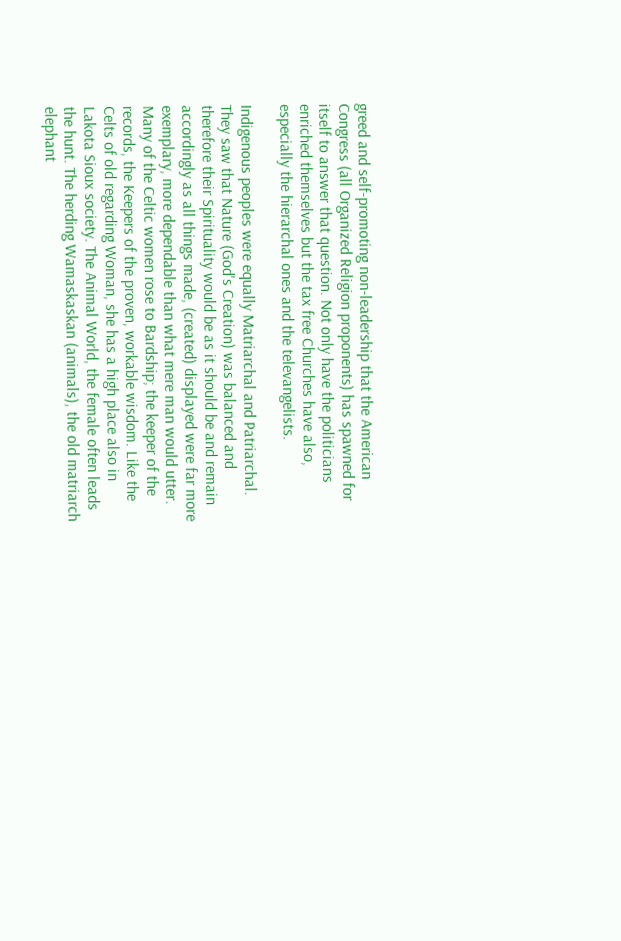greed and self-promoting non-leadership that the American Congress (all Organized Religion proponents) has spawned for itself to answer that question. Not only have the politicians enriched themselves but the tax free Churches have also, especially the hierarchal ones and the televangelists.

Indigenous peoples were equally Matriarchal and Patriarchal. They saw that Nature (God's Creation) was balanced and therefore their Spirituality would be as it should be and remain accordingly as all things made, (created) displayed were far more exemplary, more dependable than what mere man would utter. Many of the Celtic women rose to Bardship; the keeper of the records, the Keepers of the proven, workable wisdom. Like the Celts of old regarding Woman, she has a high place also in Lakota Sioux society. The Animal World, the female often leads the hunt. The herding Wamaskaskan (animals), the old matriarch elephant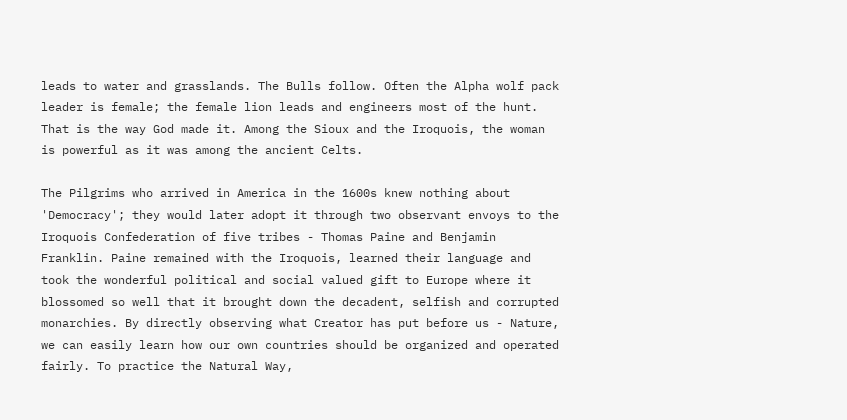leads to water and grasslands. The Bulls follow. Often the Alpha wolf pack leader is female; the female lion leads and engineers most of the hunt. That is the way God made it. Among the Sioux and the Iroquois, the woman is powerful as it was among the ancient Celts.

The Pilgrims who arrived in America in the 1600s knew nothing about 'Democracy'; they would later adopt it through two observant envoys to the Iroquois Confederation of five tribes - Thomas Paine and Benjamin Franklin. Paine remained with the Iroquois, learned their language and took the wonderful political and social valued gift to Europe where it blossomed so well that it brought down the decadent, selfish and corrupted monarchies. By directly observing what Creator has put before us - Nature, we can easily learn how our own countries should be organized and operated fairly. To practice the Natural Way,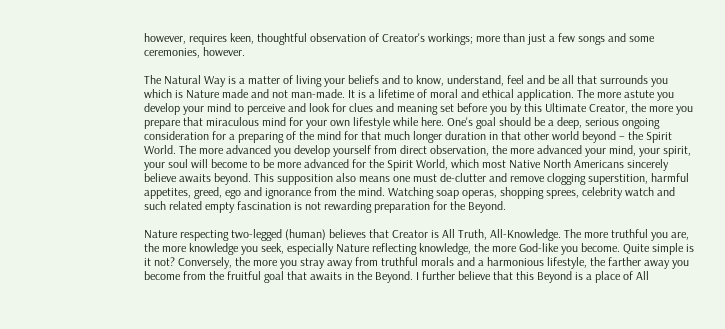however, requires keen, thoughtful observation of Creator's workings; more than just a few songs and some ceremonies, however.

The Natural Way is a matter of living your beliefs and to know, understand, feel and be all that surrounds you which is Nature made and not man-made. It is a lifetime of moral and ethical application. The more astute you develop your mind to perceive and look for clues and meaning set before you by this Ultimate Creator, the more you prepare that miraculous mind for your own lifestyle while here. One's goal should be a deep, serious ongoing consideration for a preparing of the mind for that much longer duration in that other world beyond – the Spirit World. The more advanced you develop yourself from direct observation, the more advanced your mind, your spirit, your soul will become to be more advanced for the Spirit World, which most Native North Americans sincerely believe awaits beyond. This supposition also means one must de-clutter and remove clogging superstition, harmful appetites, greed, ego and ignorance from the mind. Watching soap operas, shopping sprees, celebrity watch and such related empty fascination is not rewarding preparation for the Beyond.

Nature respecting two-legged (human) believes that Creator is All Truth, All-Knowledge. The more truthful you are, the more knowledge you seek, especially Nature reflecting knowledge, the more God-like you become. Quite simple is it not? Conversely, the more you stray away from truthful morals and a harmonious lifestyle, the farther away you become from the fruitful goal that awaits in the Beyond. I further believe that this Beyond is a place of All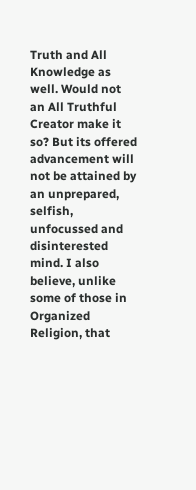Truth and All Knowledge as well. Would not an All Truthful Creator make it so? But its offered advancement will not be attained by an unprepared, selfish, unfocussed and disinterested mind. I also believe, unlike some of those in Organized Religion, that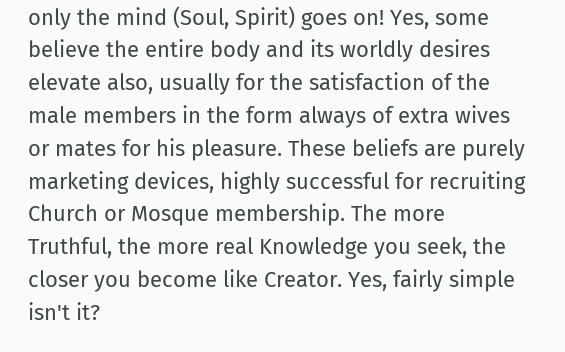only the mind (Soul, Spirit) goes on! Yes, some believe the entire body and its worldly desires elevate also, usually for the satisfaction of the male members in the form always of extra wives or mates for his pleasure. These beliefs are purely marketing devices, highly successful for recruiting Church or Mosque membership. The more Truthful, the more real Knowledge you seek, the closer you become like Creator. Yes, fairly simple isn't it?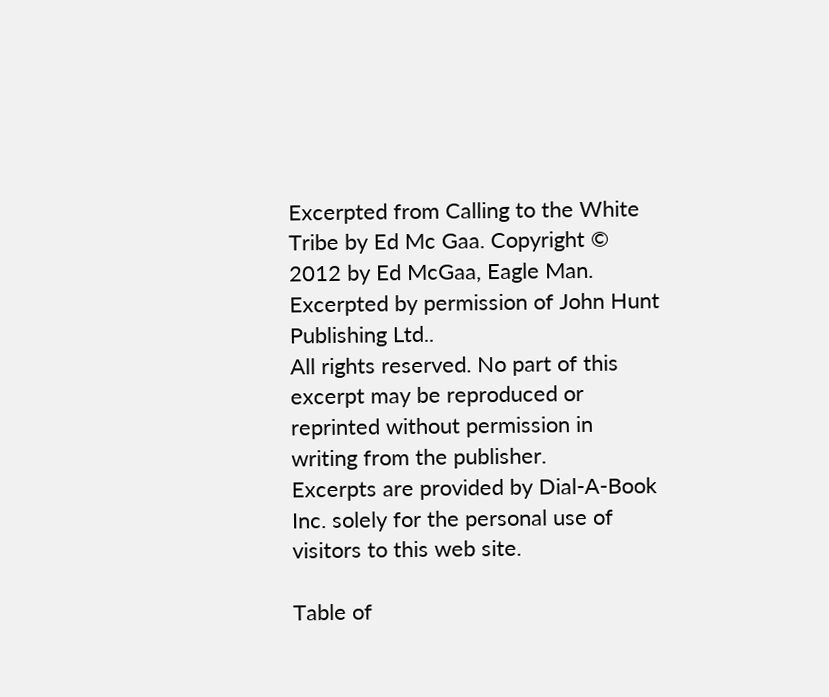Excerpted from Calling to the White Tribe by Ed Mc Gaa. Copyright © 2012 by Ed McGaa, Eagle Man. Excerpted by permission of John Hunt Publishing Ltd..
All rights reserved. No part of this excerpt may be reproduced or reprinted without permission in writing from the publisher.
Excerpts are provided by Dial-A-Book Inc. solely for the personal use of visitors to this web site.

Table of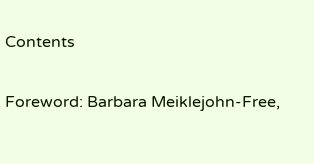Contents

Foreword: Barbara Meiklejohn-Free,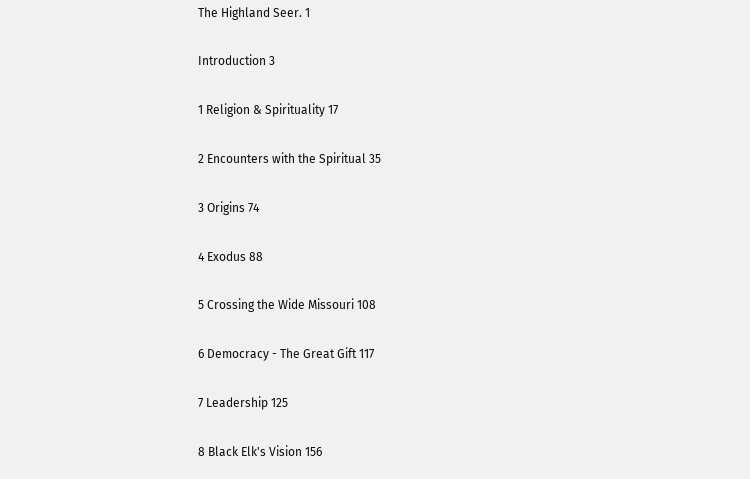The Highland Seer. 1

Introduction 3

1 Religion & Spirituality 17

2 Encounters with the Spiritual 35

3 Origins 74

4 Exodus 88

5 Crossing the Wide Missouri 108

6 Democracy - The Great Gift 117

7 Leadership 125

8 Black Elk's Vision 156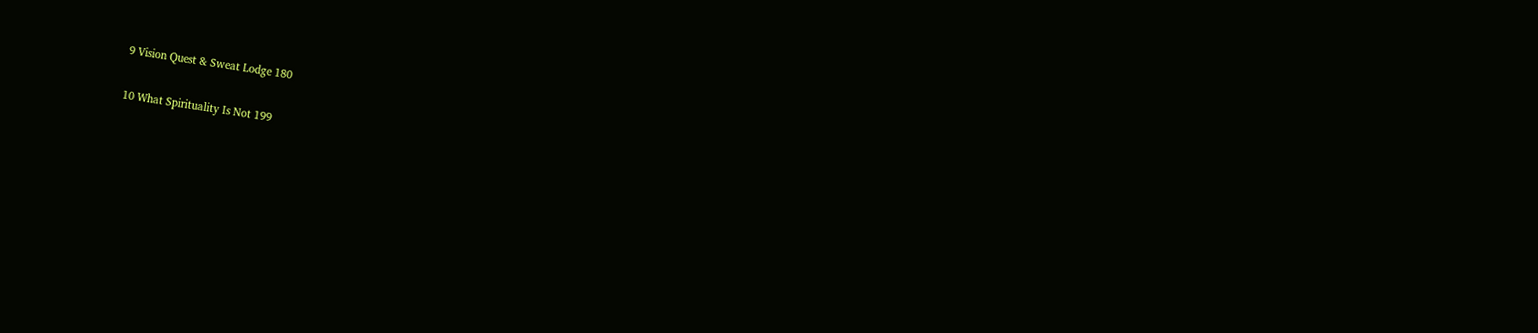9 Vision Quest & Sweat Lodge 180

10 What Spirituality Is Not 199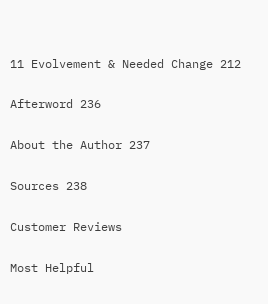11 Evolvement & Needed Change 212

Afterword 236

About the Author 237

Sources 238

Customer Reviews

Most Helpful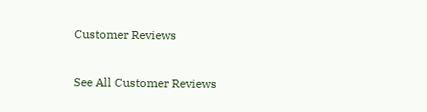Customer Reviews

See All Customer Reviews